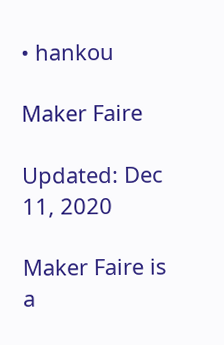• hankou

Maker Faire

Updated: Dec 11, 2020

Maker Faire is a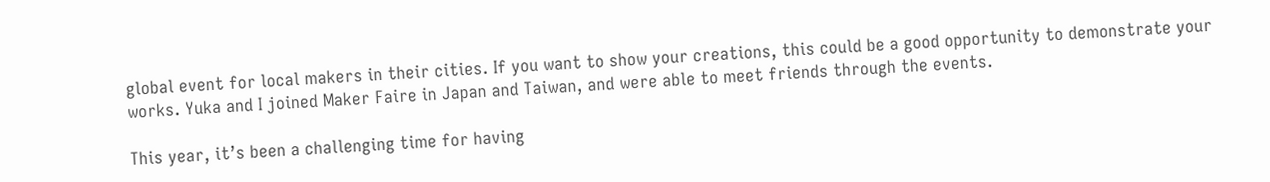global event for local makers in their cities. If you want to show your creations, this could be a good opportunity to demonstrate your works. Yuka and I joined Maker Faire in Japan and Taiwan, and were able to meet friends through the events.

This year, it’s been a challenging time for having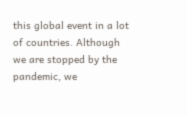this global event in a lot of countries. Although we are stopped by the pandemic, we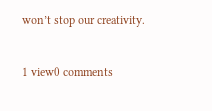won’t stop our creativity.


1 view0 comments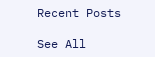Recent Posts

See All